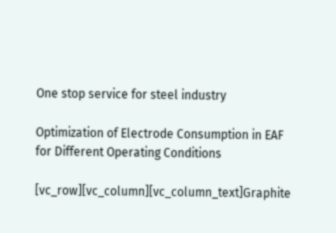One stop service for steel industry

Optimization of Electrode Consumption in EAF for Different Operating Conditions

[vc_row][vc_column][vc_column_text]Graphite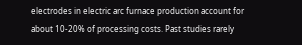electrodes in electric arc furnace production account for about 10-20% of processing costs. Past studies rarely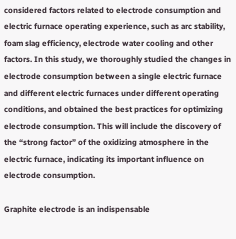considered factors related to electrode consumption and electric furnace operating experience, such as arc stability, foam slag efficiency, electrode water cooling and other factors. In this study, we thoroughly studied the changes in electrode consumption between a single electric furnace and different electric furnaces under different operating conditions, and obtained the best practices for optimizing electrode consumption. This will include the discovery of the “strong factor” of the oxidizing atmosphere in the electric furnace, indicating its important influence on electrode consumption.

Graphite electrode is an indispensable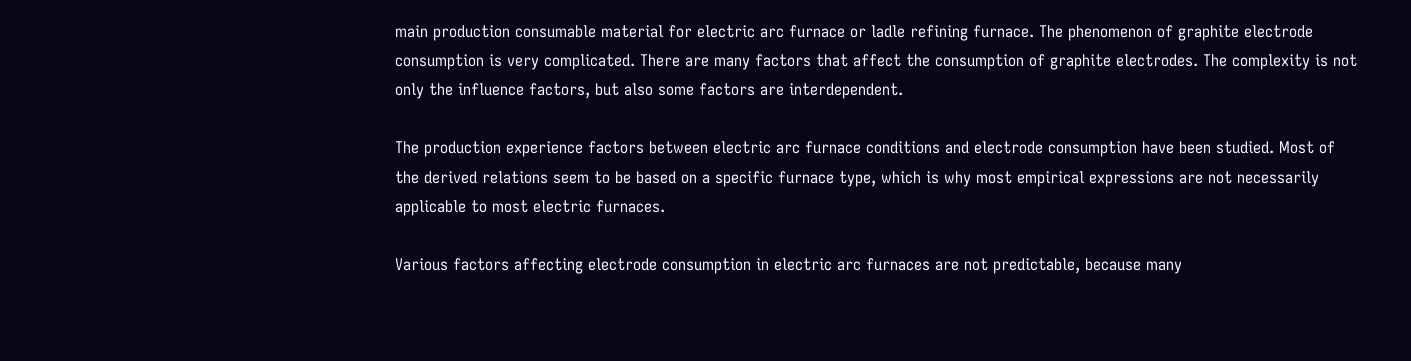main production consumable material for electric arc furnace or ladle refining furnace. The phenomenon of graphite electrode consumption is very complicated. There are many factors that affect the consumption of graphite electrodes. The complexity is not only the influence factors, but also some factors are interdependent.

The production experience factors between electric arc furnace conditions and electrode consumption have been studied. Most of the derived relations seem to be based on a specific furnace type, which is why most empirical expressions are not necessarily applicable to most electric furnaces.

Various factors affecting electrode consumption in electric arc furnaces are not predictable, because many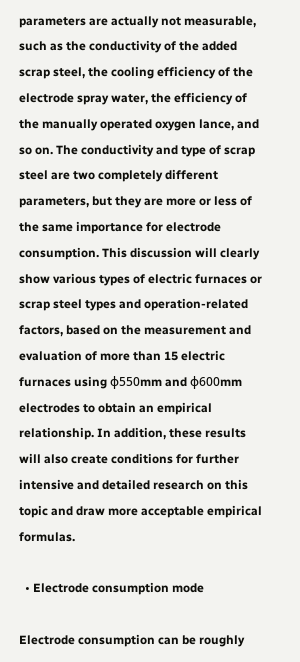parameters are actually not measurable, such as the conductivity of the added scrap steel, the cooling efficiency of the electrode spray water, the efficiency of the manually operated oxygen lance, and so on. The conductivity and type of scrap steel are two completely different parameters, but they are more or less of the same importance for electrode consumption. This discussion will clearly show various types of electric furnaces or scrap steel types and operation-related factors, based on the measurement and evaluation of more than 15 electric furnaces using φ550mm and φ600mm electrodes to obtain an empirical relationship. In addition, these results will also create conditions for further intensive and detailed research on this topic and draw more acceptable empirical formulas.

  • Electrode consumption mode

Electrode consumption can be roughly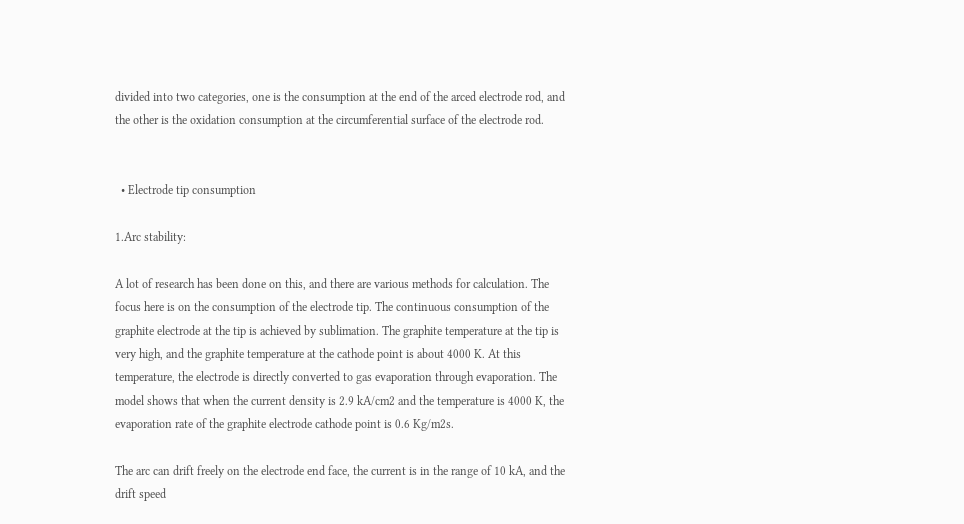divided into two categories, one is the consumption at the end of the arced electrode rod, and the other is the oxidation consumption at the circumferential surface of the electrode rod.


  • Electrode tip consumption

1.Arc stability:

A lot of research has been done on this, and there are various methods for calculation. The focus here is on the consumption of the electrode tip. The continuous consumption of the graphite electrode at the tip is achieved by sublimation. The graphite temperature at the tip is very high, and the graphite temperature at the cathode point is about 4000 K. At this temperature, the electrode is directly converted to gas evaporation through evaporation. The model shows that when the current density is 2.9 kA/cm2 and the temperature is 4000 K, the evaporation rate of the graphite electrode cathode point is 0.6 Kg/m2s.

The arc can drift freely on the electrode end face, the current is in the range of 10 kA, and the drift speed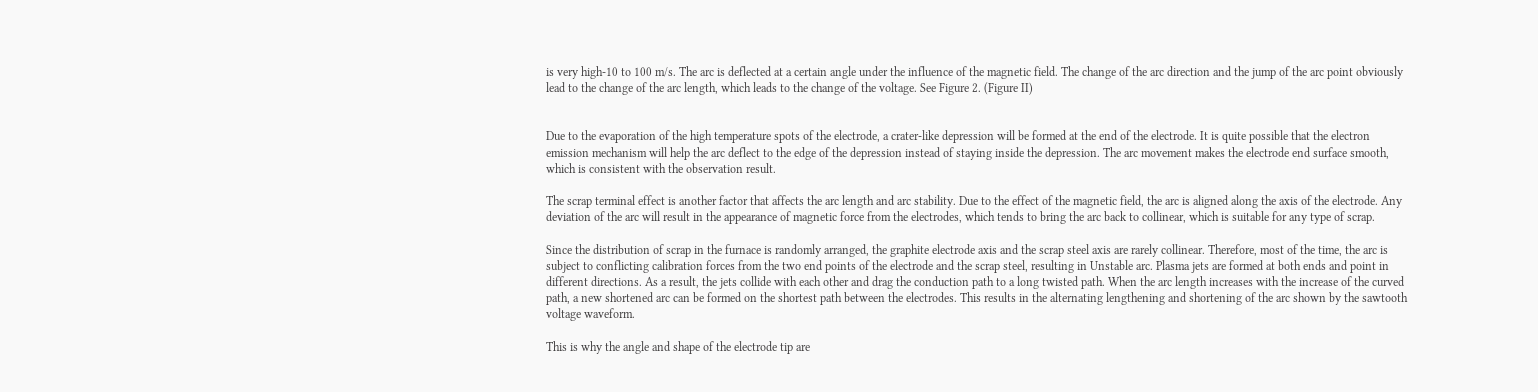is very high-10 to 100 m/s. The arc is deflected at a certain angle under the influence of the magnetic field. The change of the arc direction and the jump of the arc point obviously lead to the change of the arc length, which leads to the change of the voltage. See Figure 2. (Figure II)


Due to the evaporation of the high temperature spots of the electrode, a crater-like depression will be formed at the end of the electrode. It is quite possible that the electron emission mechanism will help the arc deflect to the edge of the depression instead of staying inside the depression. The arc movement makes the electrode end surface smooth, which is consistent with the observation result.

The scrap terminal effect is another factor that affects the arc length and arc stability. Due to the effect of the magnetic field, the arc is aligned along the axis of the electrode. Any deviation of the arc will result in the appearance of magnetic force from the electrodes, which tends to bring the arc back to collinear, which is suitable for any type of scrap.

Since the distribution of scrap in the furnace is randomly arranged, the graphite electrode axis and the scrap steel axis are rarely collinear. Therefore, most of the time, the arc is subject to conflicting calibration forces from the two end points of the electrode and the scrap steel, resulting in Unstable arc. Plasma jets are formed at both ends and point in different directions. As a result, the jets collide with each other and drag the conduction path to a long twisted path. When the arc length increases with the increase of the curved path, a new shortened arc can be formed on the shortest path between the electrodes. This results in the alternating lengthening and shortening of the arc shown by the sawtooth voltage waveform.

This is why the angle and shape of the electrode tip are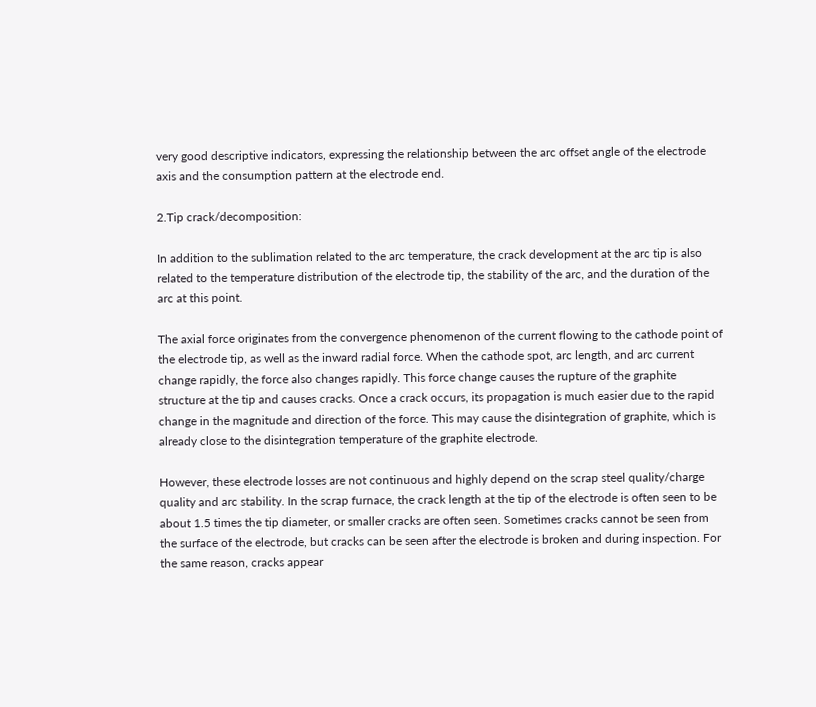very good descriptive indicators, expressing the relationship between the arc offset angle of the electrode axis and the consumption pattern at the electrode end.

2.Tip crack/decomposition:

In addition to the sublimation related to the arc temperature, the crack development at the arc tip is also related to the temperature distribution of the electrode tip, the stability of the arc, and the duration of the arc at this point.

The axial force originates from the convergence phenomenon of the current flowing to the cathode point of the electrode tip, as well as the inward radial force. When the cathode spot, arc length, and arc current change rapidly, the force also changes rapidly. This force change causes the rupture of the graphite structure at the tip and causes cracks. Once a crack occurs, its propagation is much easier due to the rapid change in the magnitude and direction of the force. This may cause the disintegration of graphite, which is already close to the disintegration temperature of the graphite electrode.

However, these electrode losses are not continuous and highly depend on the scrap steel quality/charge quality and arc stability. In the scrap furnace, the crack length at the tip of the electrode is often seen to be about 1.5 times the tip diameter, or smaller cracks are often seen. Sometimes cracks cannot be seen from the surface of the electrode, but cracks can be seen after the electrode is broken and during inspection. For the same reason, cracks appear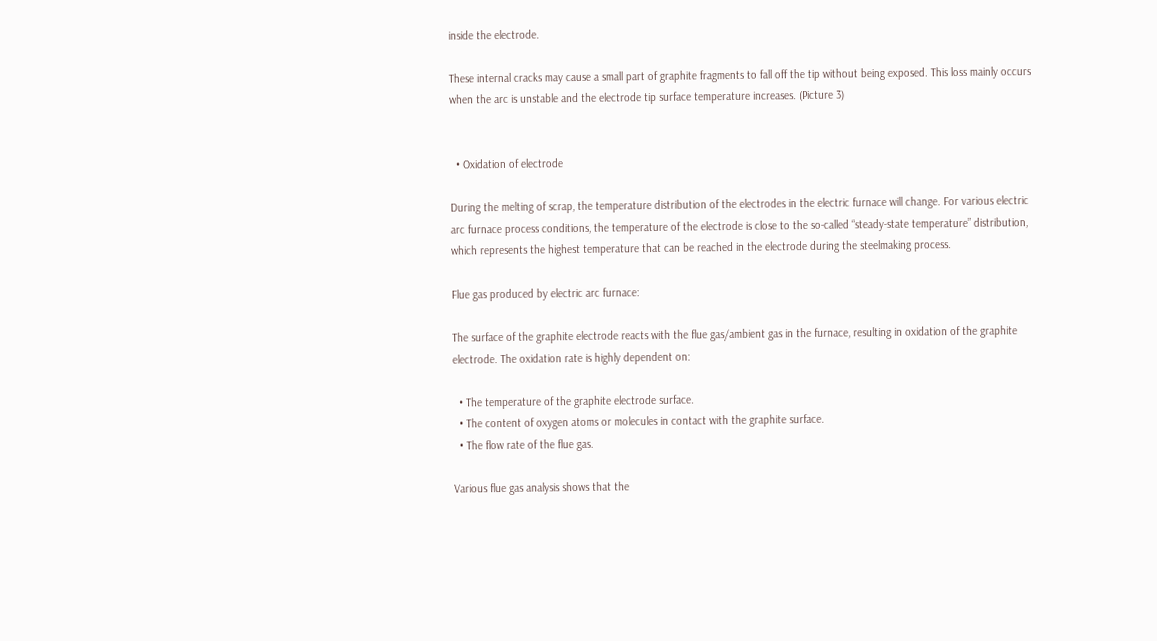inside the electrode.

These internal cracks may cause a small part of graphite fragments to fall off the tip without being exposed. This loss mainly occurs when the arc is unstable and the electrode tip surface temperature increases. (Picture 3)


  • Oxidation of electrode

During the melting of scrap, the temperature distribution of the electrodes in the electric furnace will change. For various electric arc furnace process conditions, the temperature of the electrode is close to the so-called “steady-state temperature” distribution, which represents the highest temperature that can be reached in the electrode during the steelmaking process.

Flue gas produced by electric arc furnace:

The surface of the graphite electrode reacts with the flue gas/ambient gas in the furnace, resulting in oxidation of the graphite electrode. The oxidation rate is highly dependent on:

  • The temperature of the graphite electrode surface.
  • The content of oxygen atoms or molecules in contact with the graphite surface.
  • The flow rate of the flue gas.

Various flue gas analysis shows that the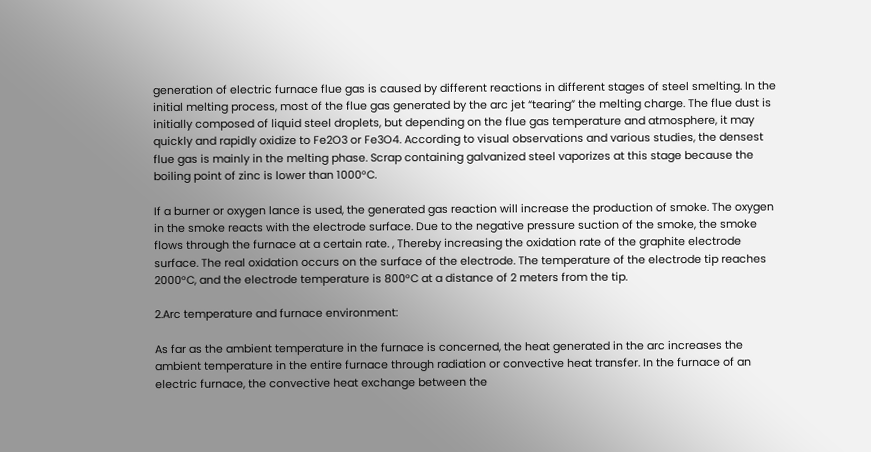generation of electric furnace flue gas is caused by different reactions in different stages of steel smelting. In the initial melting process, most of the flue gas generated by the arc jet “tearing” the melting charge. The flue dust is initially composed of liquid steel droplets, but depending on the flue gas temperature and atmosphere, it may quickly and rapidly oxidize to Fe2O3 or Fe3O4. According to visual observations and various studies, the densest flue gas is mainly in the melting phase. Scrap containing galvanized steel vaporizes at this stage because the boiling point of zinc is lower than 1000°C.

If a burner or oxygen lance is used, the generated gas reaction will increase the production of smoke. The oxygen in the smoke reacts with the electrode surface. Due to the negative pressure suction of the smoke, the smoke flows through the furnace at a certain rate. , Thereby increasing the oxidation rate of the graphite electrode surface. The real oxidation occurs on the surface of the electrode. The temperature of the electrode tip reaches 2000°C, and the electrode temperature is 800°C at a distance of 2 meters from the tip.

2.Arc temperature and furnace environment:

As far as the ambient temperature in the furnace is concerned, the heat generated in the arc increases the ambient temperature in the entire furnace through radiation or convective heat transfer. In the furnace of an electric furnace, the convective heat exchange between the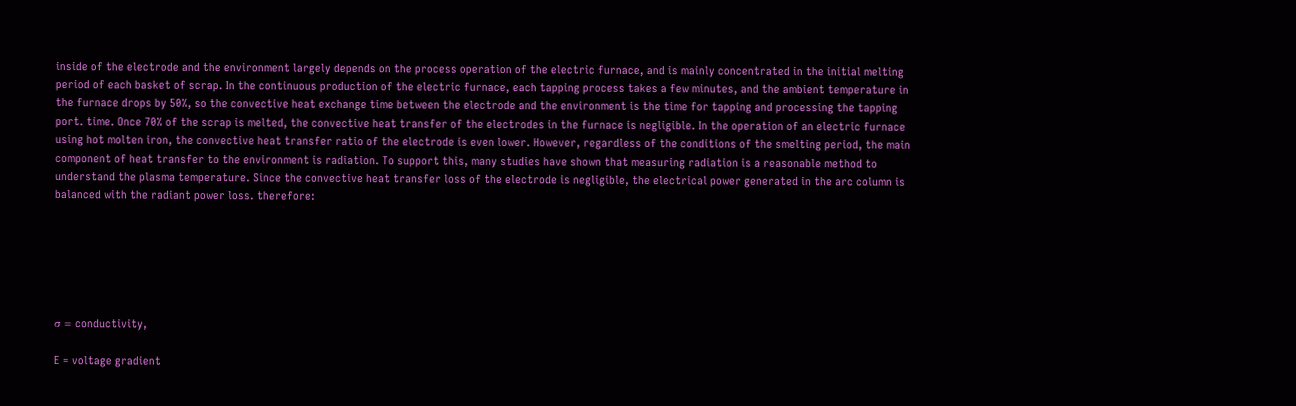inside of the electrode and the environment largely depends on the process operation of the electric furnace, and is mainly concentrated in the initial melting period of each basket of scrap. In the continuous production of the electric furnace, each tapping process takes a few minutes, and the ambient temperature in the furnace drops by 50%, so the convective heat exchange time between the electrode and the environment is the time for tapping and processing the tapping port. time. Once 70% of the scrap is melted, the convective heat transfer of the electrodes in the furnace is negligible. In the operation of an electric furnace using hot molten iron, the convective heat transfer ratio of the electrode is even lower. However, regardless of the conditions of the smelting period, the main component of heat transfer to the environment is radiation. To support this, many studies have shown that measuring radiation is a reasonable method to understand the plasma temperature. Since the convective heat transfer loss of the electrode is negligible, the electrical power generated in the arc column is balanced with the radiant power loss. therefore:






σ = conductivity,

E = voltage gradient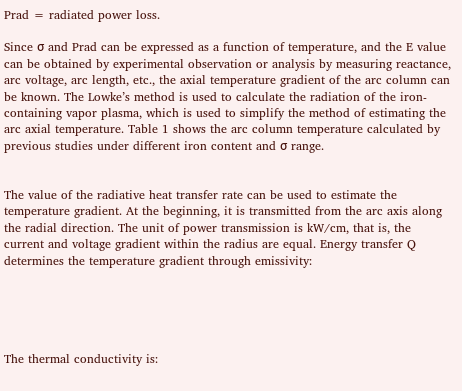Prad = radiated power loss.

Since σ and Prad can be expressed as a function of temperature, and the E value can be obtained by experimental observation or analysis by measuring reactance, arc voltage, arc length, etc., the axial temperature gradient of the arc column can be known. The Lowke’s method is used to calculate the radiation of the iron-containing vapor plasma, which is used to simplify the method of estimating the arc axial temperature. Table 1 shows the arc column temperature calculated by previous studies under different iron content and σ range.


The value of the radiative heat transfer rate can be used to estimate the temperature gradient. At the beginning, it is transmitted from the arc axis along the radial direction. The unit of power transmission is kW/cm, that is, the current and voltage gradient within the radius are equal. Energy transfer Q determines the temperature gradient through emissivity:





The thermal conductivity is: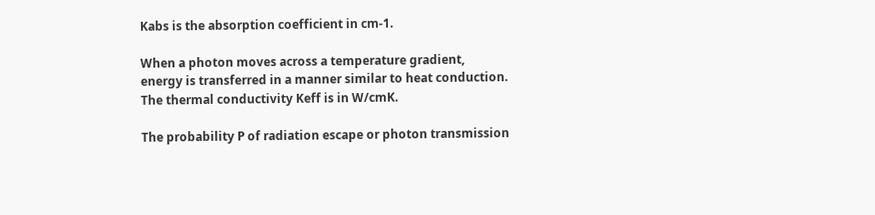Kabs is the absorption coefficient in cm-1.

When a photon moves across a temperature gradient, energy is transferred in a manner similar to heat conduction. The thermal conductivity Keff is in W/cmK.

The probability P of radiation escape or photon transmission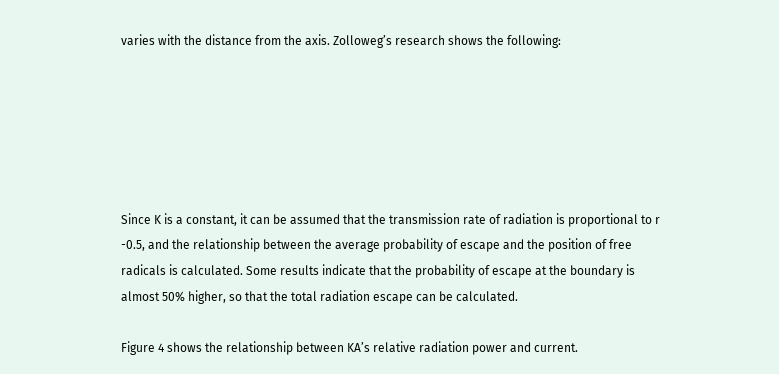varies with the distance from the axis. Zolloweg’s research shows the following:






Since K is a constant, it can be assumed that the transmission rate of radiation is proportional to r -0.5, and the relationship between the average probability of escape and the position of free radicals is calculated. Some results indicate that the probability of escape at the boundary is almost 50% higher, so that the total radiation escape can be calculated.

Figure 4 shows the relationship between KA’s relative radiation power and current.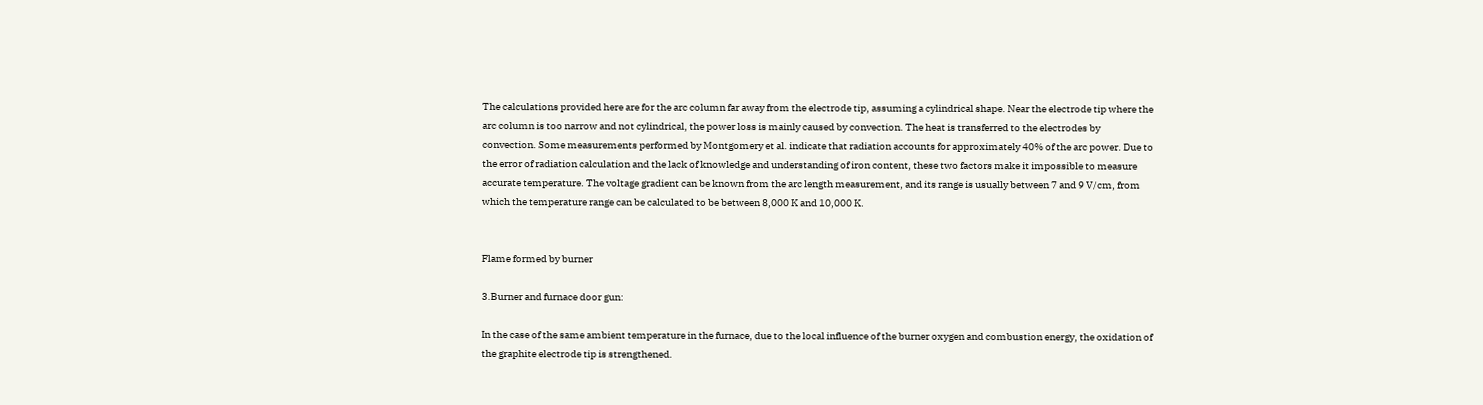The calculations provided here are for the arc column far away from the electrode tip, assuming a cylindrical shape. Near the electrode tip where the arc column is too narrow and not cylindrical, the power loss is mainly caused by convection. The heat is transferred to the electrodes by convection. Some measurements performed by Montgomery et al. indicate that radiation accounts for approximately 40% of the arc power. Due to the error of radiation calculation and the lack of knowledge and understanding of iron content, these two factors make it impossible to measure accurate temperature. The voltage gradient can be known from the arc length measurement, and its range is usually between 7 and 9 V/cm, from which the temperature range can be calculated to be between 8,000 K and 10,000 K.


Flame formed by burner

3.Burner and furnace door gun:

In the case of the same ambient temperature in the furnace, due to the local influence of the burner oxygen and combustion energy, the oxidation of the graphite electrode tip is strengthened.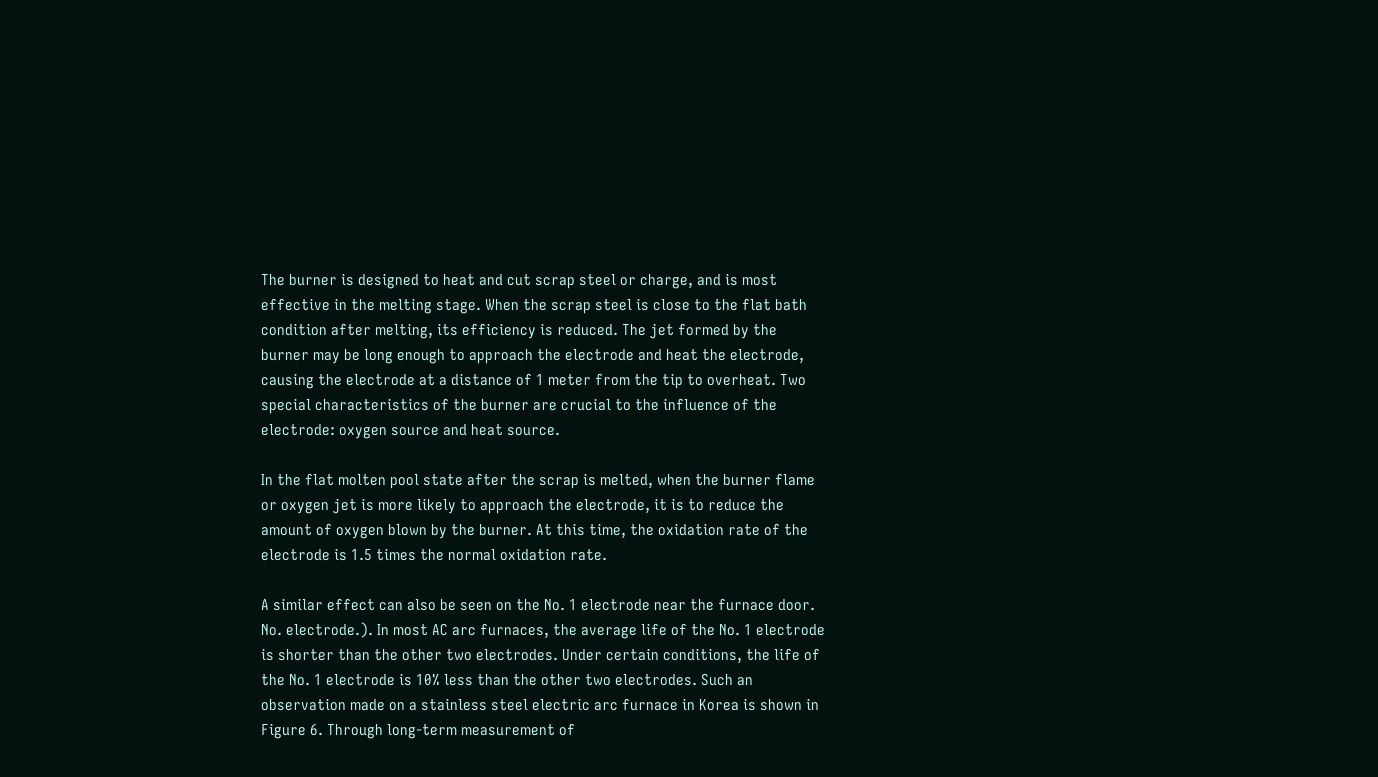The burner is designed to heat and cut scrap steel or charge, and is most effective in the melting stage. When the scrap steel is close to the flat bath condition after melting, its efficiency is reduced. The jet formed by the burner may be long enough to approach the electrode and heat the electrode, causing the electrode at a distance of 1 meter from the tip to overheat. Two special characteristics of the burner are crucial to the influence of the electrode: oxygen source and heat source.

In the flat molten pool state after the scrap is melted, when the burner flame or oxygen jet is more likely to approach the electrode, it is to reduce the amount of oxygen blown by the burner. At this time, the oxidation rate of the electrode is 1.5 times the normal oxidation rate.

A similar effect can also be seen on the No. 1 electrode near the furnace door. No. electrode.). In most AC arc furnaces, the average life of the No. 1 electrode is shorter than the other two electrodes. Under certain conditions, the life of the No. 1 electrode is 10% less than the other two electrodes. Such an observation made on a stainless steel electric arc furnace in Korea is shown in Figure 6. Through long-term measurement of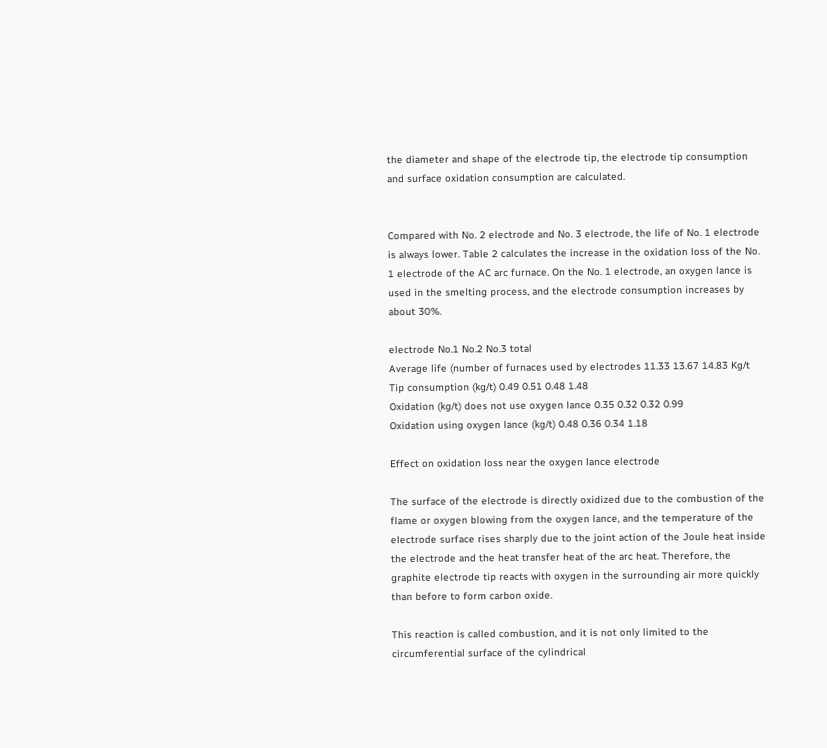the diameter and shape of the electrode tip, the electrode tip consumption and surface oxidation consumption are calculated.


Compared with No. 2 electrode and No. 3 electrode, the life of No. 1 electrode is always lower. Table 2 calculates the increase in the oxidation loss of the No. 1 electrode of the AC arc furnace. On the No. 1 electrode, an oxygen lance is used in the smelting process, and the electrode consumption increases by about 30%.

electrode No.1 No.2 No.3 total
Average life (number of furnaces used by electrodes 11.33 13.67 14.83 Kg/t
Tip consumption (kg/t) 0.49 0.51 0.48 1.48
Oxidation (kg/t) does not use oxygen lance 0.35 0.32 0.32 0.99
Oxidation using oxygen lance (kg/t) 0.48 0.36 0.34 1.18

Effect on oxidation loss near the oxygen lance electrode

The surface of the electrode is directly oxidized due to the combustion of the flame or oxygen blowing from the oxygen lance, and the temperature of the electrode surface rises sharply due to the joint action of the Joule heat inside the electrode and the heat transfer heat of the arc heat. Therefore, the graphite electrode tip reacts with oxygen in the surrounding air more quickly than before to form carbon oxide.

This reaction is called combustion, and it is not only limited to the circumferential surface of the cylindrical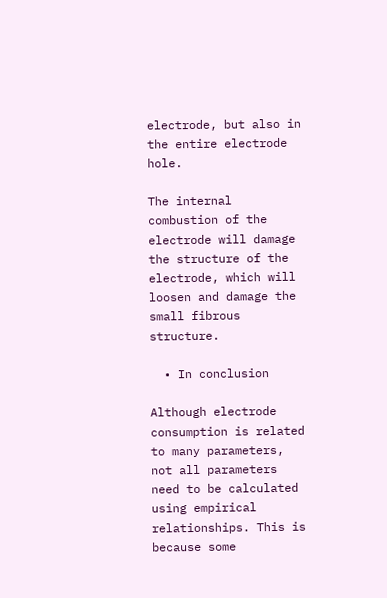electrode, but also in the entire electrode hole.

The internal combustion of the electrode will damage the structure of the electrode, which will loosen and damage the small fibrous structure.

  • In conclusion

Although electrode consumption is related to many parameters, not all parameters need to be calculated using empirical relationships. This is because some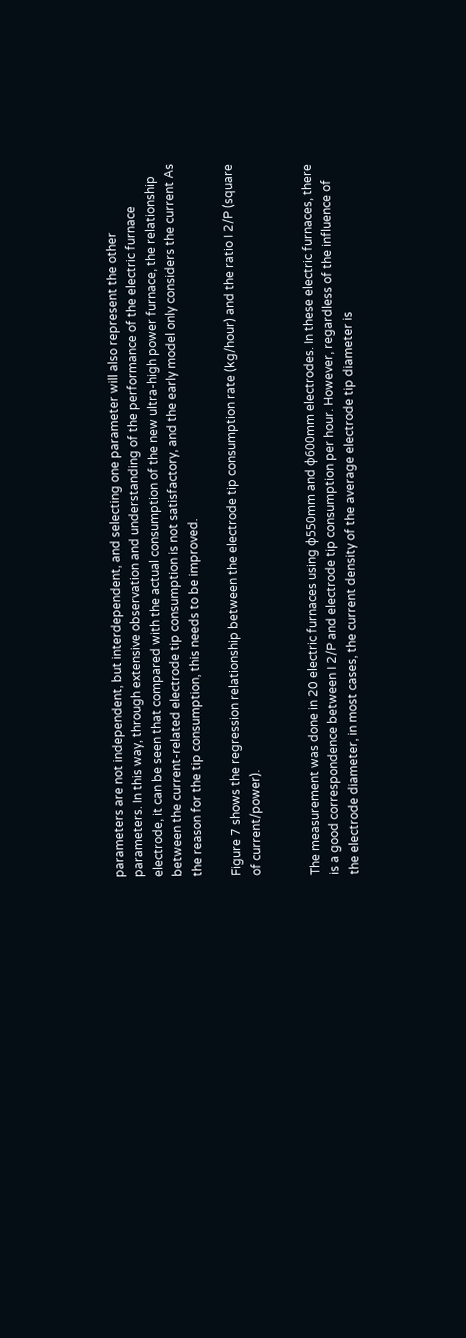parameters are not independent, but interdependent, and selecting one parameter will also represent the other parameters. In this way, through extensive observation and understanding of the performance of the electric furnace electrode, it can be seen that compared with the actual consumption of the new ultra-high power furnace, the relationship between the current-related electrode tip consumption is not satisfactory, and the early model only considers the current As the reason for the tip consumption, this needs to be improved.

Figure 7 shows the regression relationship between the electrode tip consumption rate (kg/hour) and the ratio I 2/P (square of current/power).


The measurement was done in 20 electric furnaces using φ550mm and φ600mm electrodes. In these electric furnaces, there is a good correspondence between I 2/P and electrode tip consumption per hour. However, regardless of the influence of the electrode diameter, in most cases, the current density of the average electrode tip diameter is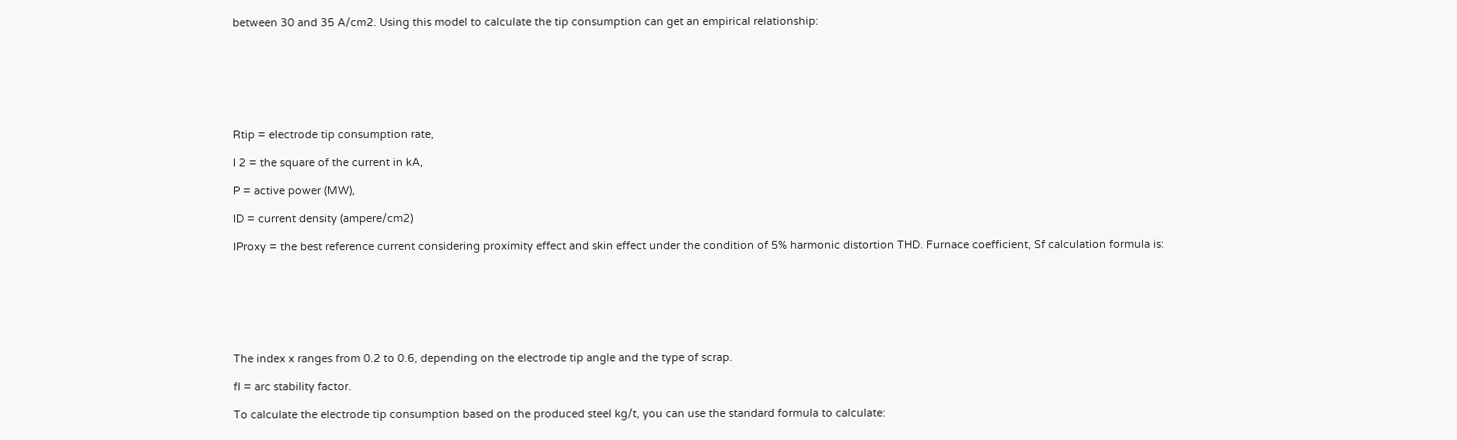between 30 and 35 A/cm2. Using this model to calculate the tip consumption can get an empirical relationship:







Rtip = electrode tip consumption rate,

I 2 = the square of the current in kA,

P = active power (MW),

ID = current density (ampere/cm2)

IProxy = the best reference current considering proximity effect and skin effect under the condition of 5% harmonic distortion THD. Furnace coefficient, Sf calculation formula is:







The index x ranges from 0.2 to 0.6, depending on the electrode tip angle and the type of scrap.

fI = arc stability factor.

To calculate the electrode tip consumption based on the produced steel kg/t, you can use the standard formula to calculate: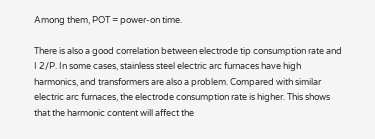Among them, POT = power-on time.

There is also a good correlation between electrode tip consumption rate and I 2/P. In some cases, stainless steel electric arc furnaces have high harmonics, and transformers are also a problem. Compared with similar electric arc furnaces, the electrode consumption rate is higher. This shows that the harmonic content will affect the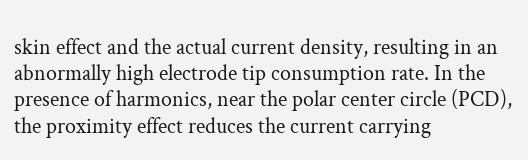skin effect and the actual current density, resulting in an abnormally high electrode tip consumption rate. In the presence of harmonics, near the polar center circle (PCD), the proximity effect reduces the current carrying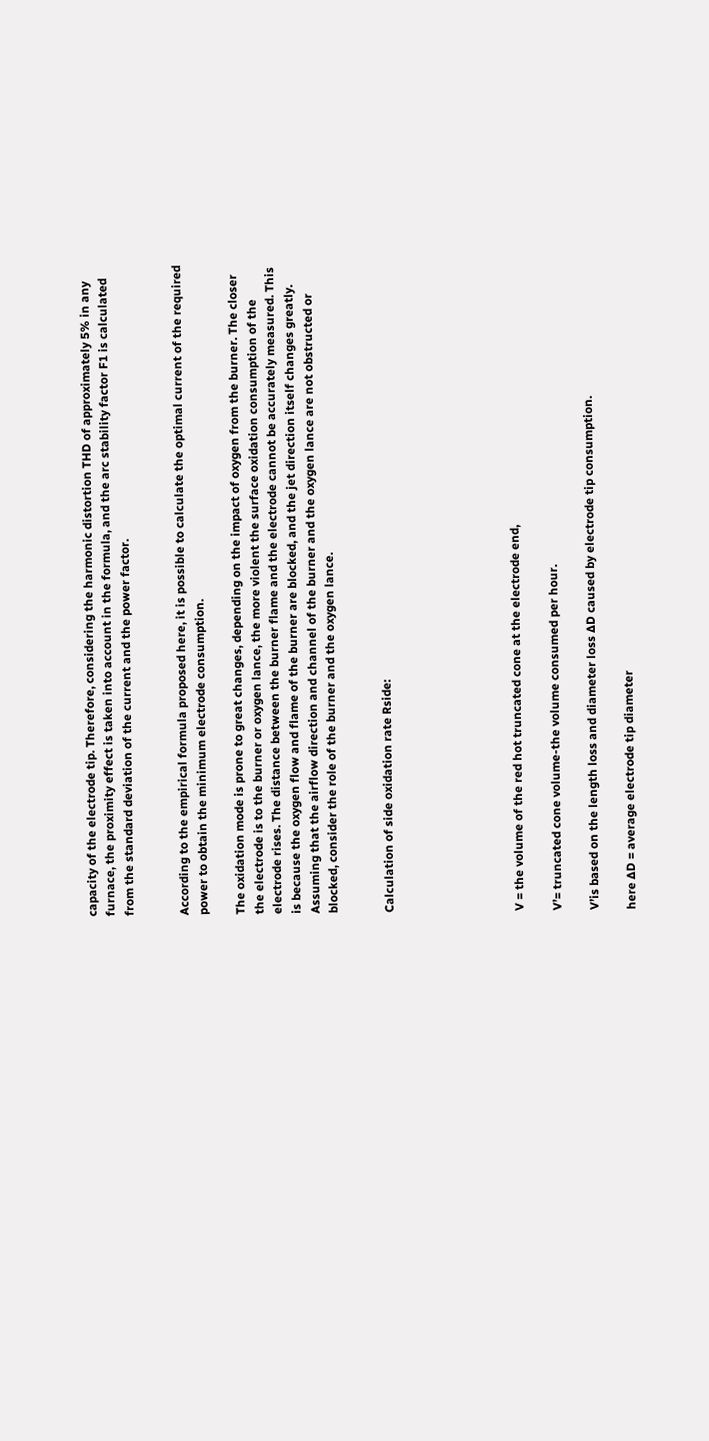capacity of the electrode tip. Therefore, considering the harmonic distortion THD of approximately 5% in any furnace, the proximity effect is taken into account in the formula, and the arc stability factor F1 is calculated from the standard deviation of the current and the power factor.


According to the empirical formula proposed here, it is possible to calculate the optimal current of the required power to obtain the minimum electrode consumption.

The oxidation mode is prone to great changes, depending on the impact of oxygen from the burner. The closer the electrode is to the burner or oxygen lance, the more violent the surface oxidation consumption of the electrode rises. The distance between the burner flame and the electrode cannot be accurately measured. This is because the oxygen flow and flame of the burner are blocked, and the jet direction itself changes greatly. Assuming that the airflow direction and channel of the burner and the oxygen lance are not obstructed or blocked, consider the role of the burner and the oxygen lance.


Calculation of side oxidation rate Rside:






V = the volume of the red hot truncated cone at the electrode end,

V’= truncated cone volume-the volume consumed per hour.

V’is based on the length loss and diameter loss ∆D caused by electrode tip consumption.

here ∆D = average electrode tip diameter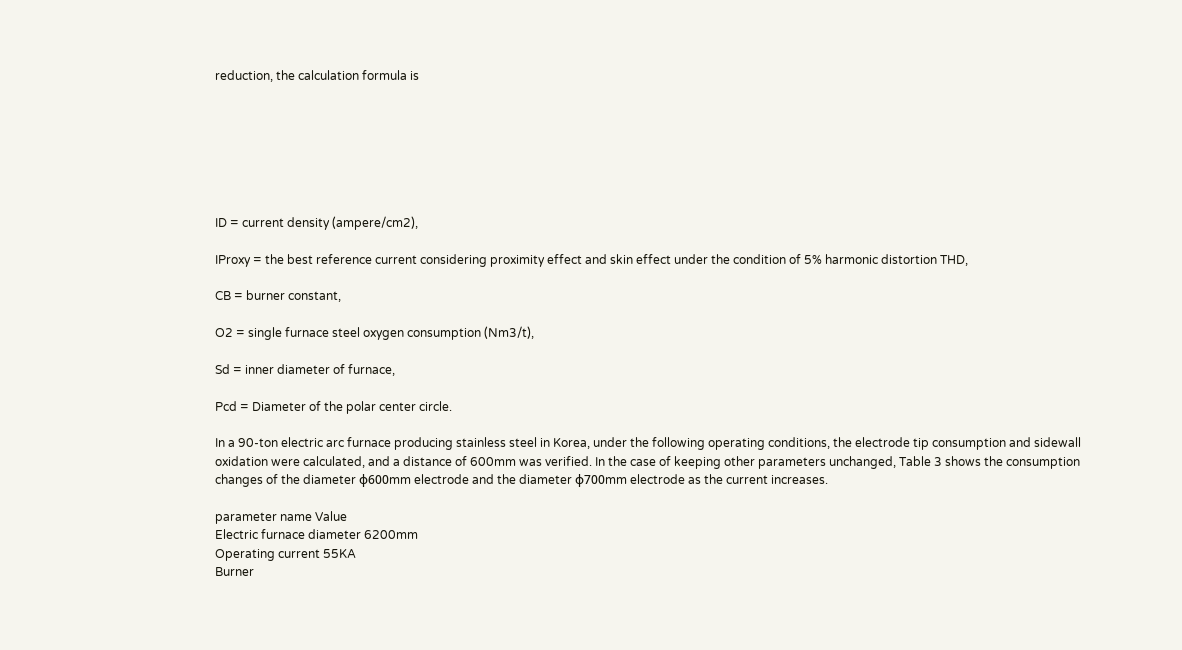reduction, the calculation formula is







ID = current density (ampere/cm2),

IProxy = the best reference current considering proximity effect and skin effect under the condition of 5% harmonic distortion THD,

CB = burner constant,

O2 = single furnace steel oxygen consumption (Nm3/t),

Sd = inner diameter of furnace,

Pcd = Diameter of the polar center circle.

In a 90-ton electric arc furnace producing stainless steel in Korea, under the following operating conditions, the electrode tip consumption and sidewall oxidation were calculated, and a distance of 600mm was verified. In the case of keeping other parameters unchanged, Table 3 shows the consumption changes of the diameter φ600mm electrode and the diameter φ700mm electrode as the current increases.

parameter name Value
Electric furnace diameter 6200mm
Operating current 55KA
Burner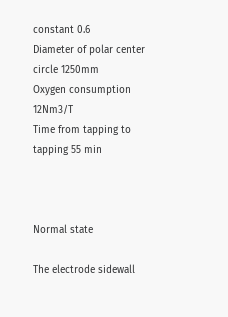constant 0.6
Diameter of polar center circle 1250mm
Oxygen consumption 12Nm3/T
Time from tapping to tapping 55 min



Normal state

The electrode sidewall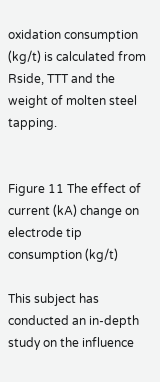oxidation consumption (kg/t) is calculated from Rside, TTT and the weight of molten steel tapping.


Figure 11 The effect of current (kA) change on electrode tip consumption (kg/t)

This subject has conducted an in-depth study on the influence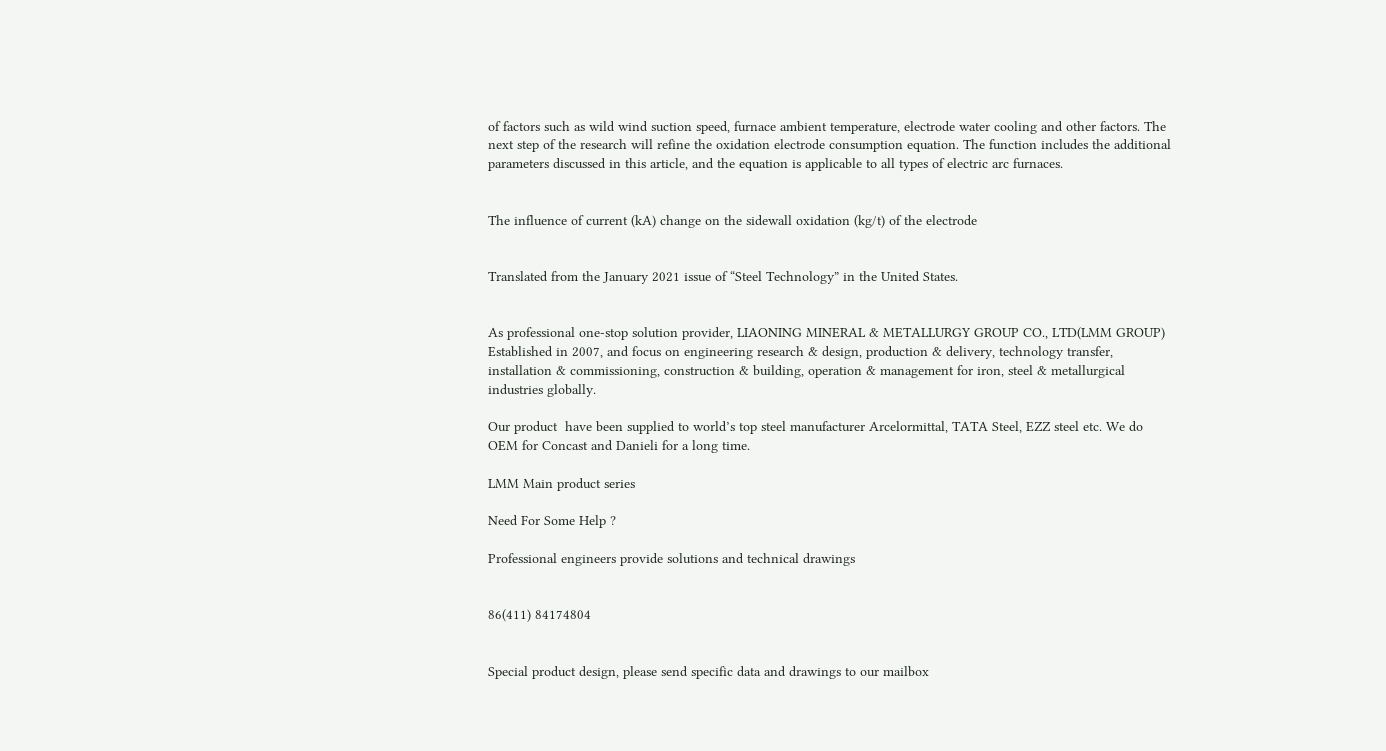of factors such as wild wind suction speed, furnace ambient temperature, electrode water cooling and other factors. The next step of the research will refine the oxidation electrode consumption equation. The function includes the additional parameters discussed in this article, and the equation is applicable to all types of electric arc furnaces.


The influence of current (kA) change on the sidewall oxidation (kg/t) of the electrode


Translated from the January 2021 issue of “Steel Technology” in the United States.


As professional one-stop solution provider, LIAONING MINERAL & METALLURGY GROUP CO., LTD(LMM GROUP) Established in 2007, and focus on engineering research & design, production & delivery, technology transfer, installation & commissioning, construction & building, operation & management for iron, steel & metallurgical industries globally.

Our product  have been supplied to world’s top steel manufacturer Arcelormittal, TATA Steel, EZZ steel etc. We do OEM for Concast and Danieli for a long time.

LMM Main product series

Need For Some Help ?

Professional engineers provide solutions and technical drawings


86(411) 84174804


Special product design, please send specific data and drawings to our mailbox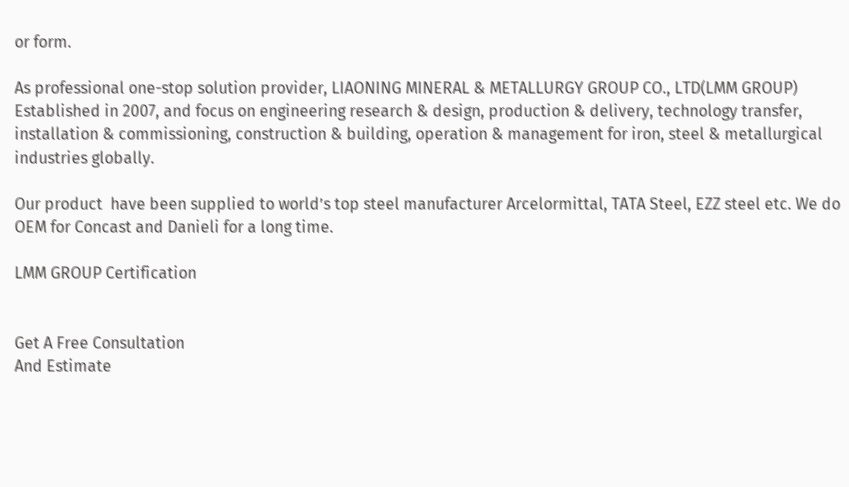or form.

As professional one-stop solution provider, LIAONING MINERAL & METALLURGY GROUP CO., LTD(LMM GROUP) Established in 2007, and focus on engineering research & design, production & delivery, technology transfer, installation & commissioning, construction & building, operation & management for iron, steel & metallurgical industries globally.

Our product  have been supplied to world’s top steel manufacturer Arcelormittal, TATA Steel, EZZ steel etc. We do OEM for Concast and Danieli for a long time.

LMM GROUP Certification


Get A Free Consultation
And Estimate